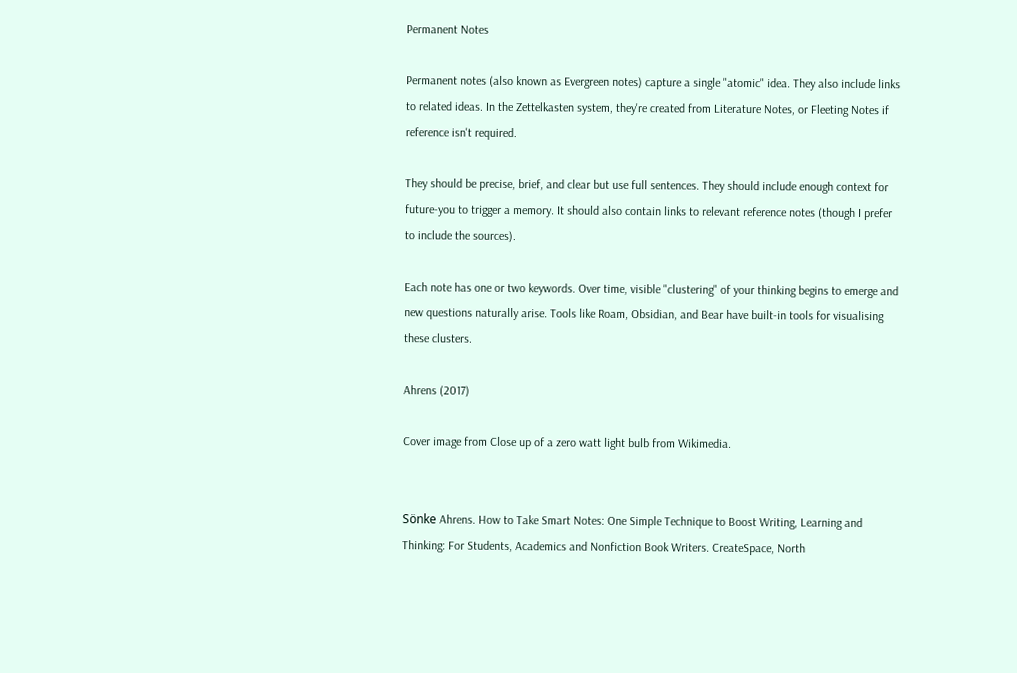Permanent Notes

Permanent notes (also known as Evergreen notes) capture a single "atomic" idea. They also include links to related ideas. In the Zettelkasten system, they're created from Literature Notes, or Fleeting Notes if reference isn't required.

They should be precise, brief, and clear but use full sentences. They should include enough context for future-you to trigger a memory. It should also contain links to relevant reference notes (though I prefer to include the sources).

Each note has one or two keywords. Over time, visible "clustering" of your thinking begins to emerge and new questions naturally arise. Tools like Roam, Obsidian, and Bear have built-in tools for visualising these clusters.

Ahrens (2017)

Cover image from Close up of a zero watt light bulb from Wikimedia.


Sönke Ahrens. How to Take Smart Notes: One Simple Technique to Boost Writing, Learning and Thinking: For Students, Academics and Nonfiction Book Writers. CreateSpace, North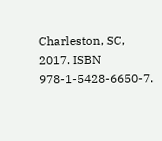Charleston, SC, 2017. ISBN 978-1-5428-6650-7.